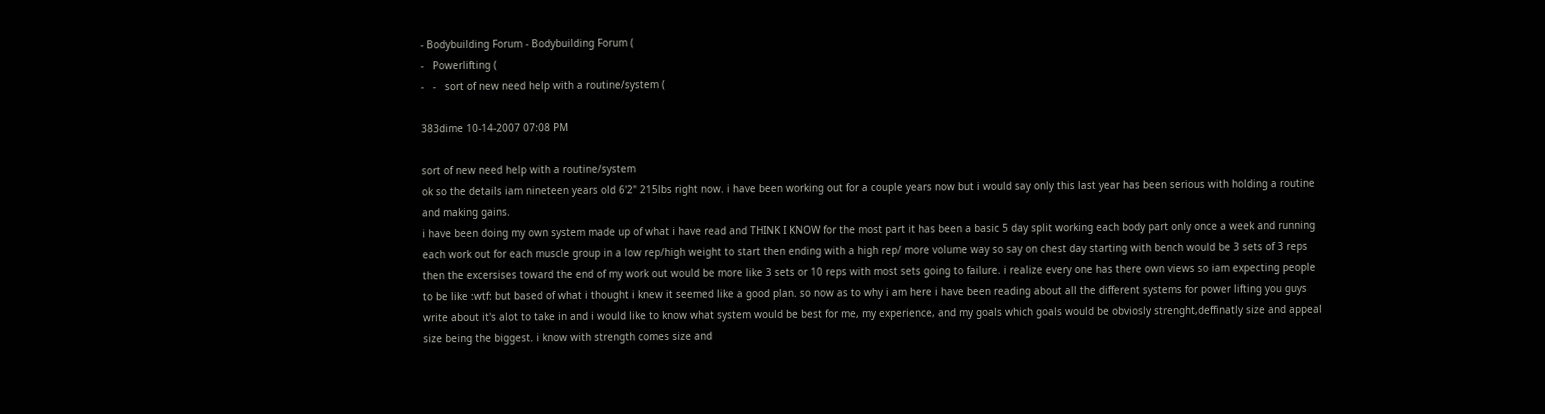- Bodybuilding Forum - Bodybuilding Forum (
-   Powerlifting (
-   -   sort of new need help with a routine/system (

383dime 10-14-2007 07:08 PM

sort of new need help with a routine/system
ok so the details iam nineteen years old 6'2" 215lbs right now. i have been working out for a couple years now but i would say only this last year has been serious with holding a routine and making gains.
i have been doing my own system made up of what i have read and THINK I KNOW for the most part it has been a basic 5 day split working each body part only once a week and running each work out for each muscle group in a low rep/high weight to start then ending with a high rep/ more volume way so say on chest day starting with bench would be 3 sets of 3 reps then the excersises toward the end of my work out would be more like 3 sets or 10 reps with most sets going to failure. i realize every one has there own views so iam expecting people to be like :wtf: but based of what i thought i knew it seemed like a good plan. so now as to why i am here i have been reading about all the different systems for power lifting you guys write about it's alot to take in and i would like to know what system would be best for me, my experience, and my goals which goals would be obviosly strenght,deffinatly size and appeal size being the biggest. i know with strength comes size and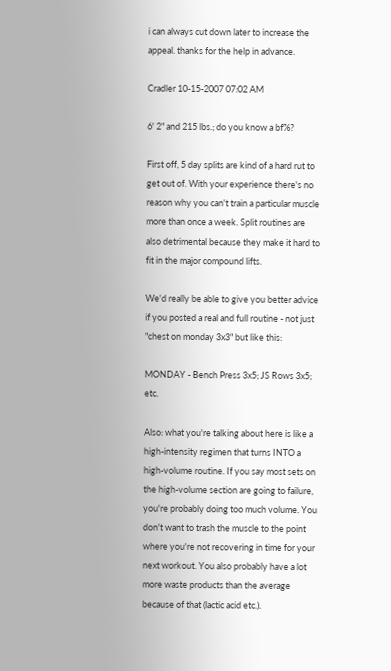i can always cut down later to increase the appeal. thanks for the help in advance.

Cradler 10-15-2007 07:02 AM

6' 2" and 215 lbs.; do you know a bf%?

First off, 5 day splits are kind of a hard rut to get out of. With your experience there's no reason why you can't train a particular muscle more than once a week. Split routines are also detrimental because they make it hard to fit in the major compound lifts.

We'd really be able to give you better advice if you posted a real and full routine - not just "chest on monday 3x3" but like this:

MONDAY - Bench Press 3x5; JS Rows 3x5; etc.

Also: what you're talking about here is like a high-intensity regimen that turns INTO a high-volume routine. If you say most sets on the high-volume section are going to failure, you're probably doing too much volume. You don't want to trash the muscle to the point where you're not recovering in time for your next workout. You also probably have a lot more waste products than the average because of that (lactic acid etc.).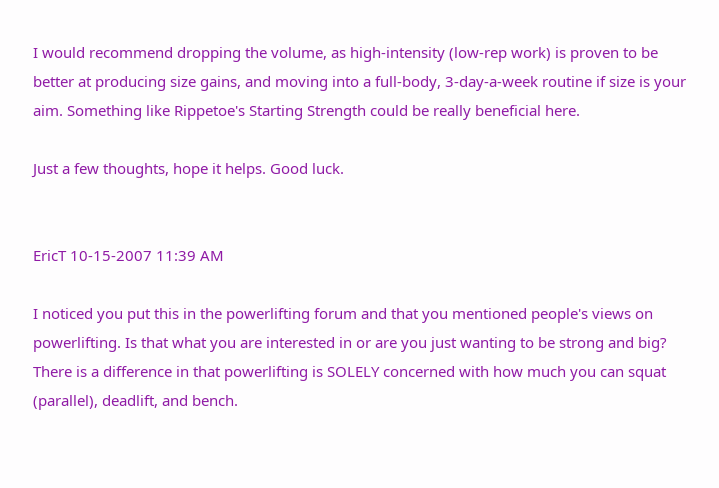I would recommend dropping the volume, as high-intensity (low-rep work) is proven to be better at producing size gains, and moving into a full-body, 3-day-a-week routine if size is your aim. Something like Rippetoe's Starting Strength could be really beneficial here.

Just a few thoughts, hope it helps. Good luck.


EricT 10-15-2007 11:39 AM

I noticed you put this in the powerlifting forum and that you mentioned people's views on powerlifting. Is that what you are interested in or are you just wanting to be strong and big? There is a difference in that powerlifting is SOLELY concerned with how much you can squat (parallel), deadlift, and bench.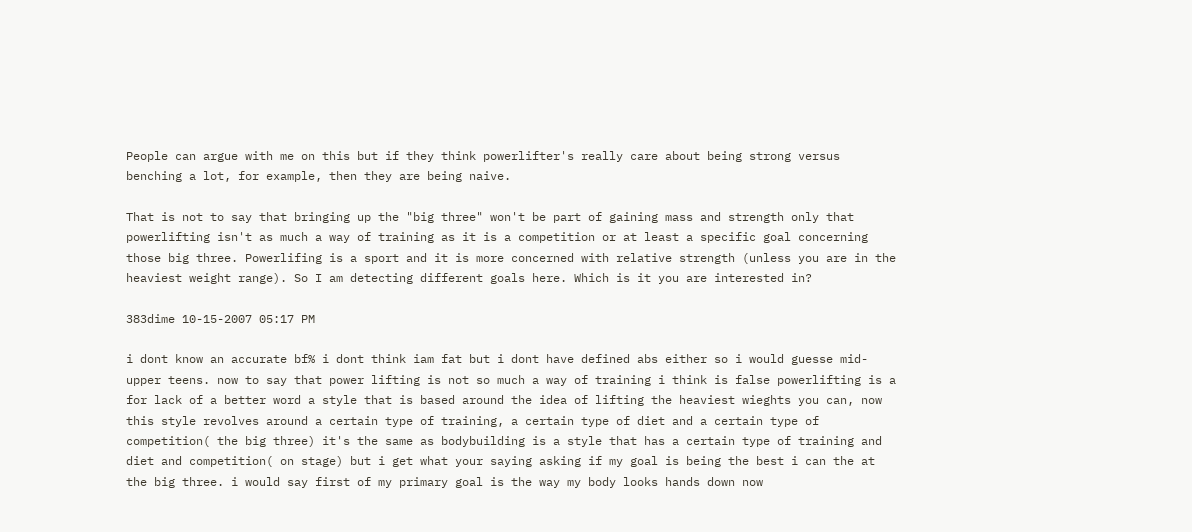People can argue with me on this but if they think powerlifter's really care about being strong versus benching a lot, for example, then they are being naive.

That is not to say that bringing up the "big three" won't be part of gaining mass and strength only that powerlifting isn't as much a way of training as it is a competition or at least a specific goal concerning those big three. Powerlifing is a sport and it is more concerned with relative strength (unless you are in the heaviest weight range). So I am detecting different goals here. Which is it you are interested in?

383dime 10-15-2007 05:17 PM

i dont know an accurate bf% i dont think iam fat but i dont have defined abs either so i would guesse mid-upper teens. now to say that power lifting is not so much a way of training i think is false powerlifting is a for lack of a better word a style that is based around the idea of lifting the heaviest wieghts you can, now this style revolves around a certain type of training, a certain type of diet and a certain type of competition( the big three) it's the same as bodybuilding is a style that has a certain type of training and diet and competition( on stage) but i get what your saying asking if my goal is being the best i can the at the big three. i would say first of my primary goal is the way my body looks hands down now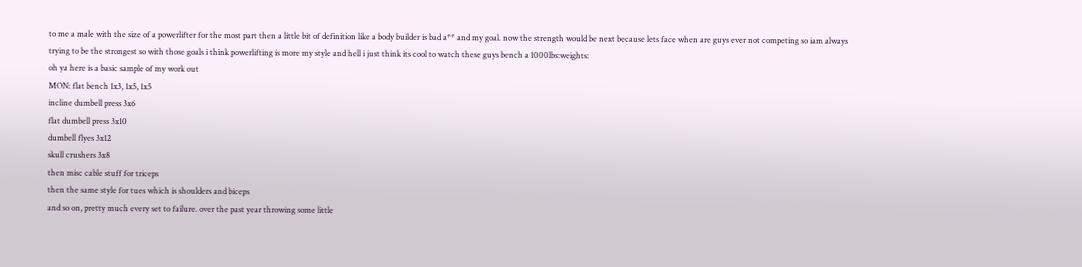to me a male with the size of a powerlifter for the most part then a little bit of definition like a body builder is bad a** and my goal. now the strength would be next because lets face when are guys ever not competing so iam always trying to be the strongest so with those goals i think powerlifting is more my style and hell i just think its cool to watch these guys bench a 1000lbs:weights:
oh ya here is a basic sample of my work out
MON: flat bench 1x3, 1x5, 1x5
incline dumbell press 3x6
flat dumbell press 3x10
dumbell flyes 3x12
skull crushers 3x8
then misc cable stuff for triceps
then the same style for tues which is shoulders and biceps
and so on, pretty much every set to failure. over the past year throwing some little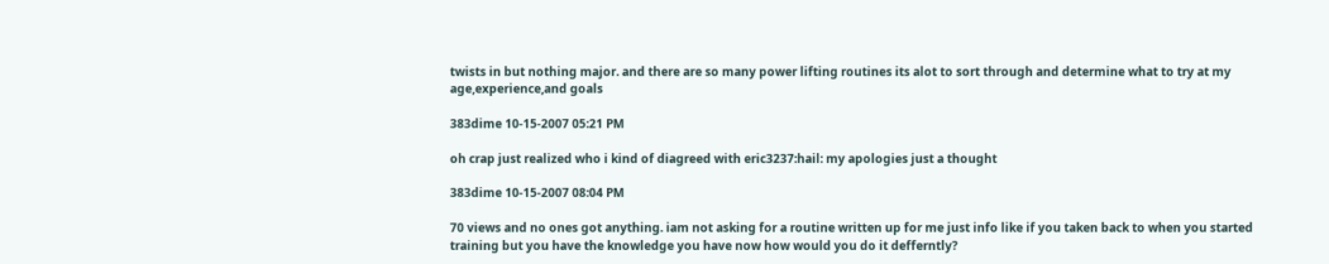twists in but nothing major. and there are so many power lifting routines its alot to sort through and determine what to try at my age,experience,and goals

383dime 10-15-2007 05:21 PM

oh crap just realized who i kind of diagreed with eric3237:hail: my apologies just a thought

383dime 10-15-2007 08:04 PM

70 views and no ones got anything. iam not asking for a routine written up for me just info like if you taken back to when you started training but you have the knowledge you have now how would you do it defferntly?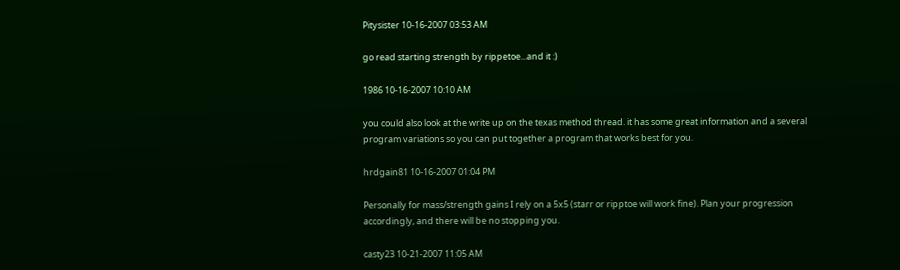Pitysister 10-16-2007 03:53 AM

go read starting strength by rippetoe...and it :)

1986 10-16-2007 10:10 AM

you could also look at the write up on the texas method thread. it has some great information and a several program variations so you can put together a program that works best for you.

hrdgain81 10-16-2007 01:04 PM

Personally for mass/strength gains I rely on a 5x5 (starr or ripptoe will work fine). Plan your progression accordingly, and there will be no stopping you.

casty23 10-21-2007 11:05 AM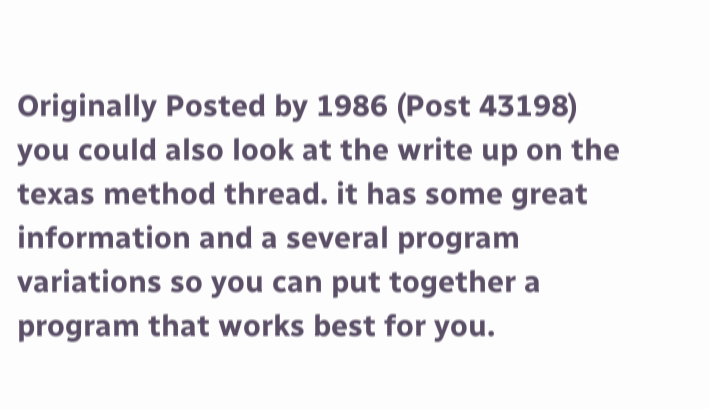Originally Posted by 1986 (Post 43198)
you could also look at the write up on the texas method thread. it has some great information and a several program variations so you can put together a program that works best for you.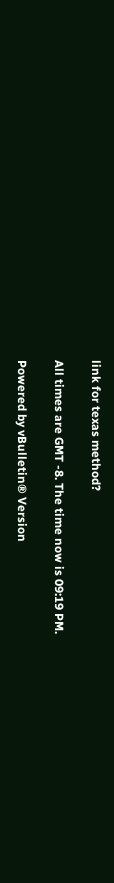link for texas method?

All times are GMT -8. The time now is 09:19 PM.

Powered by vBulletin® Version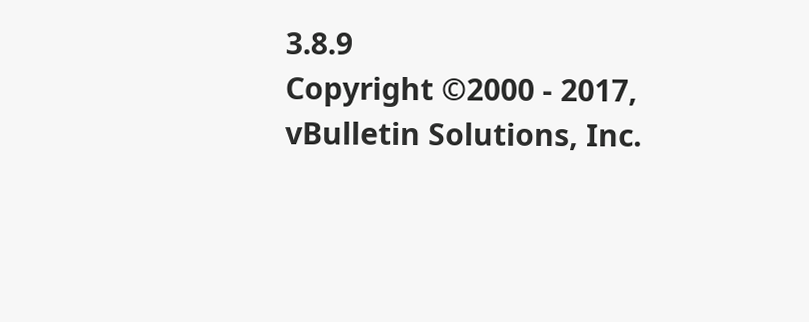3.8.9
Copyright ©2000 - 2017, vBulletin Solutions, Inc.